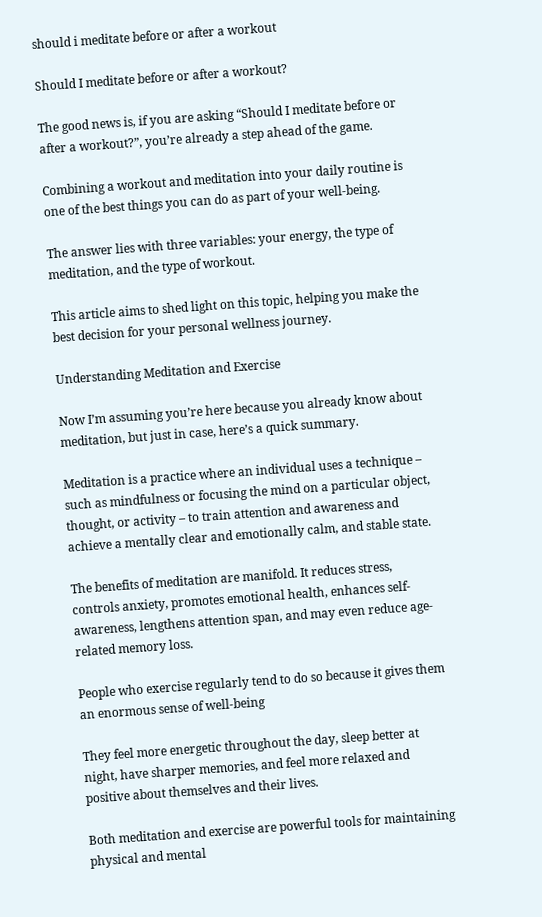should i meditate before or after a workout

Should I meditate before or after a workout?

The good news is, if you are asking “Should I meditate before or after a workout?”, you’re already a step ahead of the game.

Combining a workout and meditation into your daily routine is one of the best things you can do as part of your well-being.

The answer lies with three variables: your energy, the type of meditation, and the type of workout.

This article aims to shed light on this topic, helping you make the best decision for your personal wellness journey.

Understanding Meditation and Exercise

Now I’m assuming you’re here because you already know about meditation, but just in case, here’s a quick summary.

Meditation is a practice where an individual uses a technique – such as mindfulness or focusing the mind on a particular object, thought, or activity – to train attention and awareness and achieve a mentally clear and emotionally calm, and stable state.

The benefits of meditation are manifold. It reduces stress, controls anxiety, promotes emotional health, enhances self-awareness, lengthens attention span, and may even reduce age-related memory loss.

People who exercise regularly tend to do so because it gives them an enormous sense of well-being

They feel more energetic throughout the day, sleep better at night, have sharper memories, and feel more relaxed and positive about themselves and their lives.

Both meditation and exercise are powerful tools for maintaining physical and mental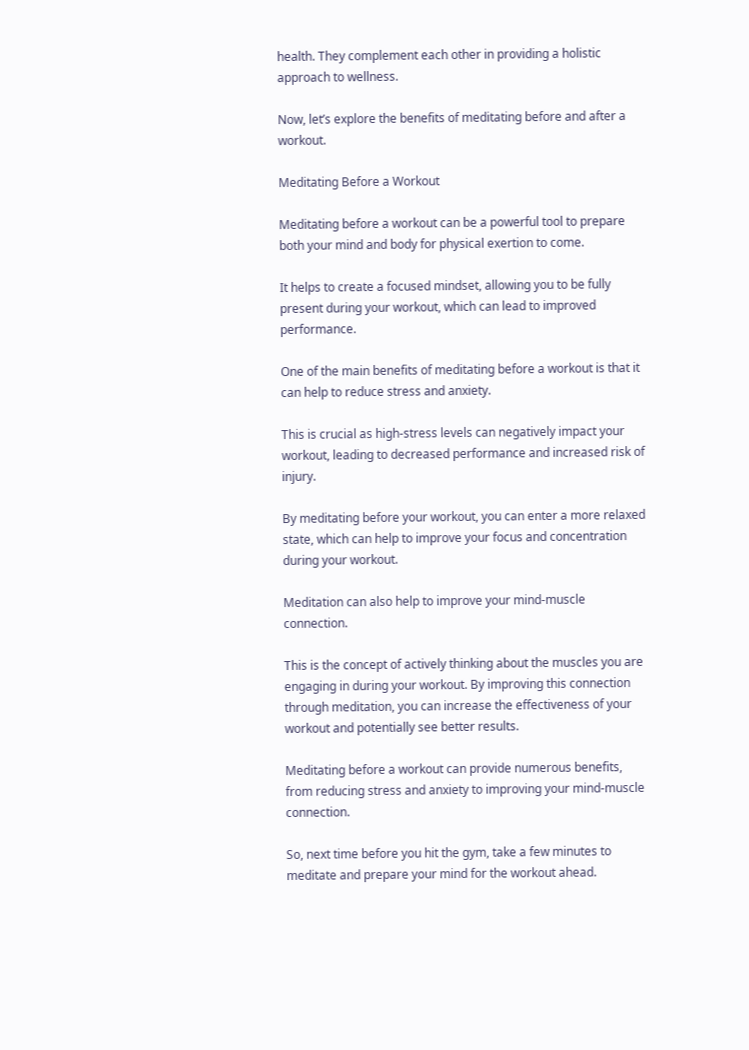health. They complement each other in providing a holistic approach to wellness.

Now, let’s explore the benefits of meditating before and after a workout.

Meditating Before a Workout

Meditating before a workout can be a powerful tool to prepare both your mind and body for physical exertion to come.

It helps to create a focused mindset, allowing you to be fully present during your workout, which can lead to improved performance.

One of the main benefits of meditating before a workout is that it can help to reduce stress and anxiety.

This is crucial as high-stress levels can negatively impact your workout, leading to decreased performance and increased risk of injury.

By meditating before your workout, you can enter a more relaxed state, which can help to improve your focus and concentration during your workout.

Meditation can also help to improve your mind-muscle connection.

This is the concept of actively thinking about the muscles you are engaging in during your workout. By improving this connection through meditation, you can increase the effectiveness of your workout and potentially see better results.

Meditating before a workout can provide numerous benefits, from reducing stress and anxiety to improving your mind-muscle connection.

So, next time before you hit the gym, take a few minutes to meditate and prepare your mind for the workout ahead.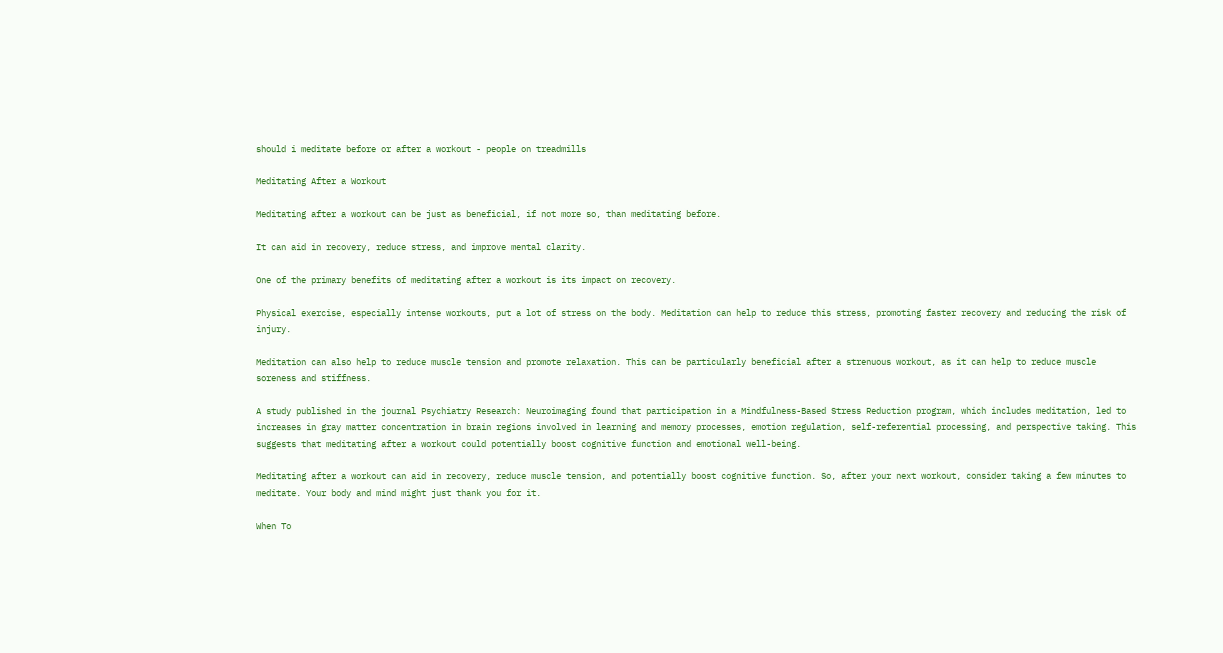should i meditate before or after a workout - people on treadmills

Meditating After a Workout

Meditating after a workout can be just as beneficial, if not more so, than meditating before.

It can aid in recovery, reduce stress, and improve mental clarity.

One of the primary benefits of meditating after a workout is its impact on recovery.

Physical exercise, especially intense workouts, put a lot of stress on the body. Meditation can help to reduce this stress, promoting faster recovery and reducing the risk of injury.

Meditation can also help to reduce muscle tension and promote relaxation. This can be particularly beneficial after a strenuous workout, as it can help to reduce muscle soreness and stiffness.

A study published in the journal Psychiatry Research: Neuroimaging found that participation in a Mindfulness-Based Stress Reduction program, which includes meditation, led to increases in gray matter concentration in brain regions involved in learning and memory processes, emotion regulation, self-referential processing, and perspective taking. This suggests that meditating after a workout could potentially boost cognitive function and emotional well-being.

Meditating after a workout can aid in recovery, reduce muscle tension, and potentially boost cognitive function. So, after your next workout, consider taking a few minutes to meditate. Your body and mind might just thank you for it.

When To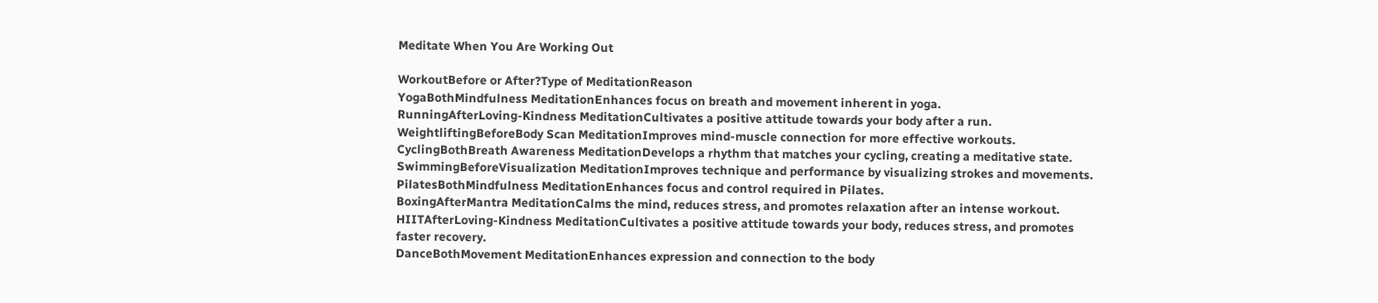Meditate When You Are Working Out

WorkoutBefore or After?Type of MeditationReason
YogaBothMindfulness MeditationEnhances focus on breath and movement inherent in yoga.
RunningAfterLoving-Kindness MeditationCultivates a positive attitude towards your body after a run.
WeightliftingBeforeBody Scan MeditationImproves mind-muscle connection for more effective workouts.
CyclingBothBreath Awareness MeditationDevelops a rhythm that matches your cycling, creating a meditative state.
SwimmingBeforeVisualization MeditationImproves technique and performance by visualizing strokes and movements.
PilatesBothMindfulness MeditationEnhances focus and control required in Pilates.
BoxingAfterMantra MeditationCalms the mind, reduces stress, and promotes relaxation after an intense workout.
HIITAfterLoving-Kindness MeditationCultivates a positive attitude towards your body, reduces stress, and promotes faster recovery.
DanceBothMovement MeditationEnhances expression and connection to the body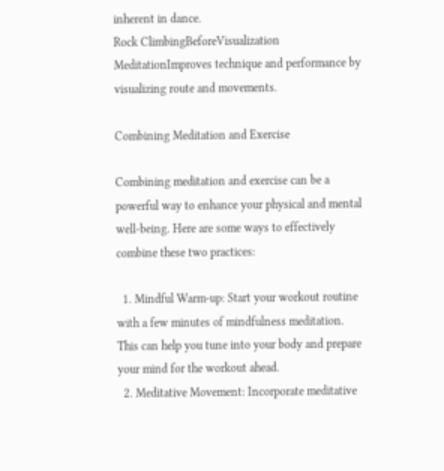inherent in dance.
Rock ClimbingBeforeVisualization MeditationImproves technique and performance by visualizing route and movements.

Combining Meditation and Exercise

Combining meditation and exercise can be a powerful way to enhance your physical and mental well-being. Here are some ways to effectively combine these two practices:

  1. Mindful Warm-up: Start your workout routine with a few minutes of mindfulness meditation. This can help you tune into your body and prepare your mind for the workout ahead.
  2. Meditative Movement: Incorporate meditative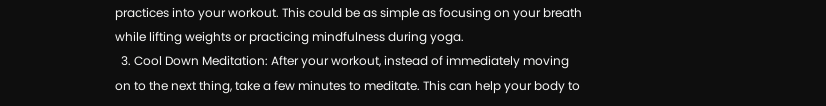practices into your workout. This could be as simple as focusing on your breath while lifting weights or practicing mindfulness during yoga.
  3. Cool Down Meditation: After your workout, instead of immediately moving on to the next thing, take a few minutes to meditate. This can help your body to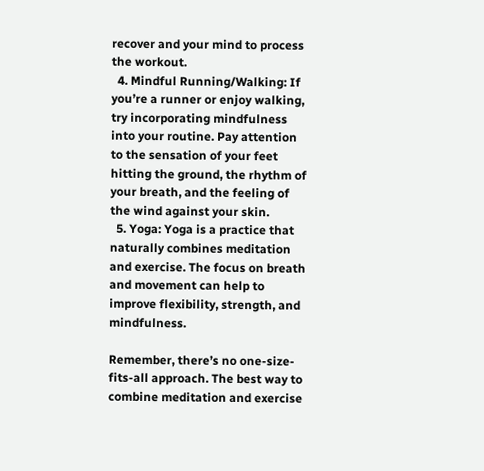recover and your mind to process the workout.
  4. Mindful Running/Walking: If you’re a runner or enjoy walking, try incorporating mindfulness into your routine. Pay attention to the sensation of your feet hitting the ground, the rhythm of your breath, and the feeling of the wind against your skin.
  5. Yoga: Yoga is a practice that naturally combines meditation and exercise. The focus on breath and movement can help to improve flexibility, strength, and mindfulness.

Remember, there’s no one-size-fits-all approach. The best way to combine meditation and exercise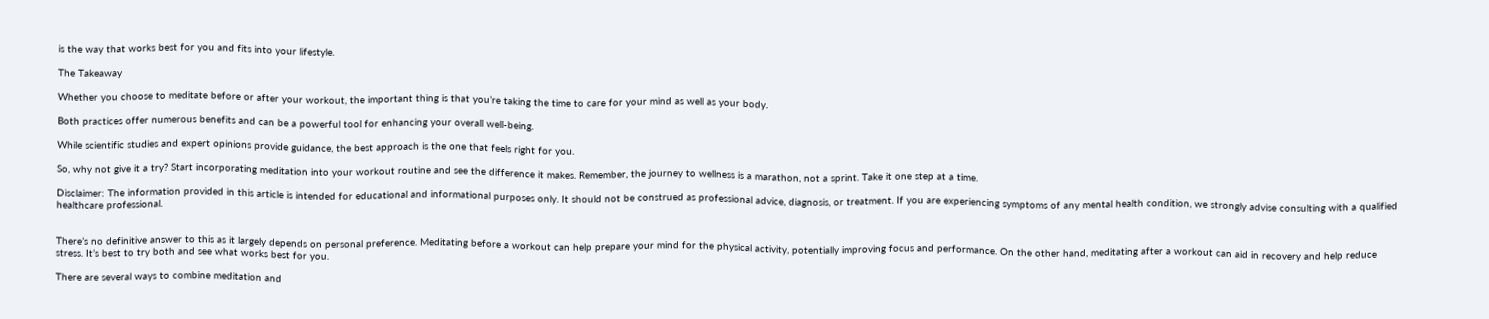is the way that works best for you and fits into your lifestyle.

The Takeaway

Whether you choose to meditate before or after your workout, the important thing is that you’re taking the time to care for your mind as well as your body.

Both practices offer numerous benefits and can be a powerful tool for enhancing your overall well-being.

While scientific studies and expert opinions provide guidance, the best approach is the one that feels right for you.

So, why not give it a try? Start incorporating meditation into your workout routine and see the difference it makes. Remember, the journey to wellness is a marathon, not a sprint. Take it one step at a time.

Disclaimer: The information provided in this article is intended for educational and informational purposes only. It should not be construed as professional advice, diagnosis, or treatment. If you are experiencing symptoms of any mental health condition, we strongly advise consulting with a qualified healthcare professional.


There’s no definitive answer to this as it largely depends on personal preference. Meditating before a workout can help prepare your mind for the physical activity, potentially improving focus and performance. On the other hand, meditating after a workout can aid in recovery and help reduce stress. It’s best to try both and see what works best for you.

There are several ways to combine meditation and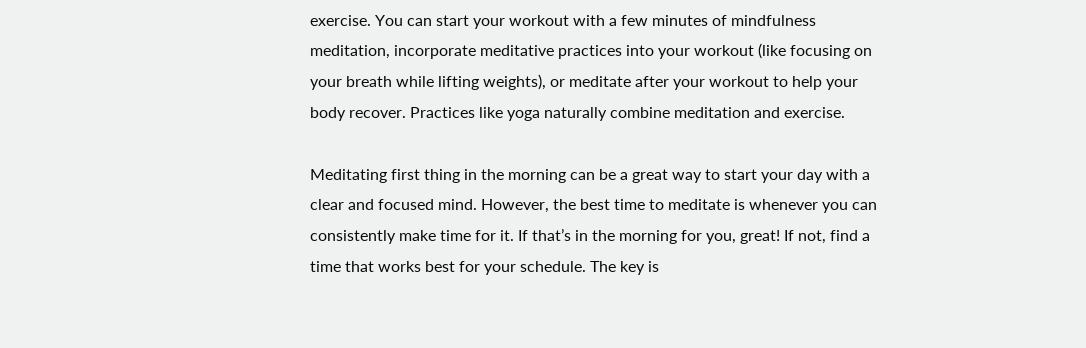exercise. You can start your workout with a few minutes of mindfulness meditation, incorporate meditative practices into your workout (like focusing on your breath while lifting weights), or meditate after your workout to help your body recover. Practices like yoga naturally combine meditation and exercise.

Meditating first thing in the morning can be a great way to start your day with a clear and focused mind. However, the best time to meditate is whenever you can consistently make time for it. If that’s in the morning for you, great! If not, find a time that works best for your schedule. The key is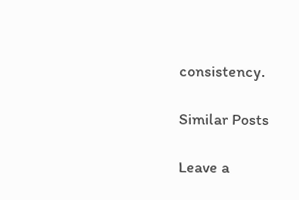consistency.

Similar Posts

Leave a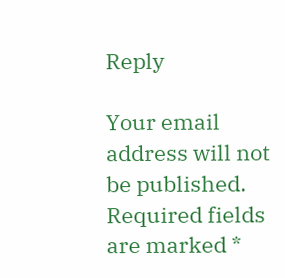Reply

Your email address will not be published. Required fields are marked *